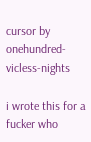cursor by onehundred-vicless-nights

i wrote this for a fucker who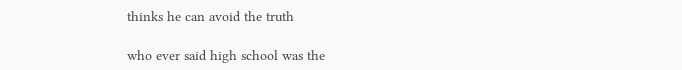thinks he can avoid the truth

who ever said high school was the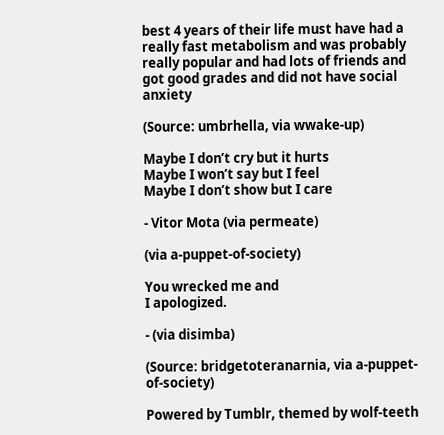best 4 years of their life must have had a really fast metabolism and was probably really popular and had lots of friends and got good grades and did not have social anxiety

(Source: umbrhella, via wwake-up)

Maybe I don’t cry but it hurts
Maybe I won’t say but I feel
Maybe I don’t show but I care

- Vitor Mota (via permeate)

(via a-puppet-of-society)

You wrecked me and
I apologized.

- (via disimba)

(Source: bridgetoteranarnia, via a-puppet-of-society)

Powered by Tumblr, themed by wolf-teeth